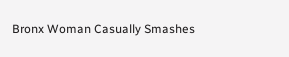Bronx Woman Casually Smashes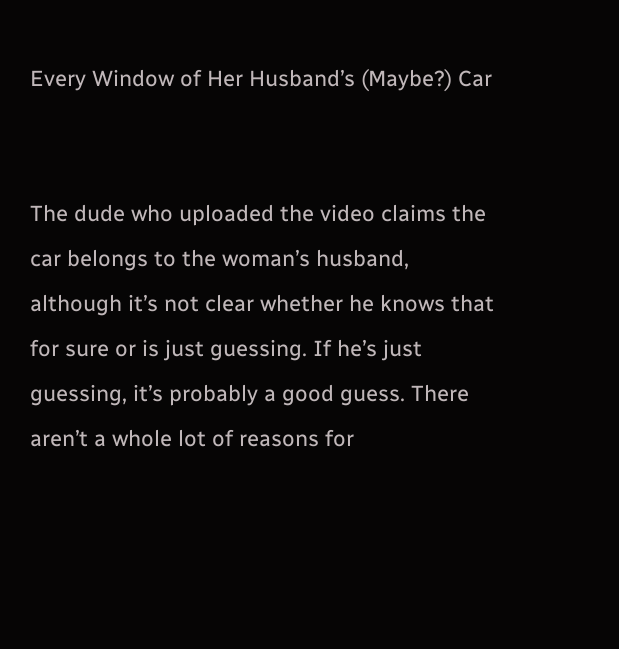Every Window of Her Husband’s (Maybe?) Car


The dude who uploaded the video claims the car belongs to the woman’s husband, although it’s not clear whether he knows that for sure or is just guessing. If he’s just guessing, it’s probably a good guess. There aren’t a whole lot of reasons for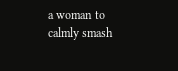a woman to calmly smash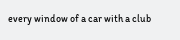every window of a car with a club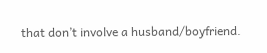that don’t involve a husband/boyfriend.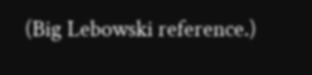(Big Lebowski reference.)